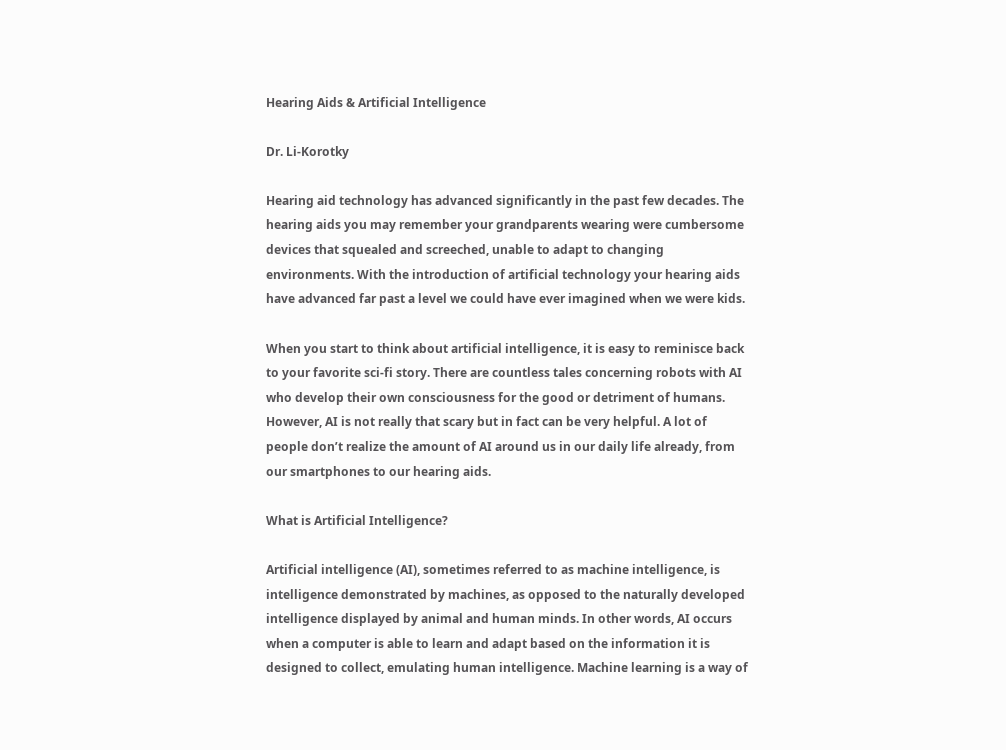Hearing Aids & Artificial Intelligence

Dr. Li-Korotky

Hearing aid technology has advanced significantly in the past few decades. The hearing aids you may remember your grandparents wearing were cumbersome devices that squealed and screeched, unable to adapt to changing environments. With the introduction of artificial technology your hearing aids have advanced far past a level we could have ever imagined when we were kids.

When you start to think about artificial intelligence, it is easy to reminisce back to your favorite sci-fi story. There are countless tales concerning robots with AI who develop their own consciousness for the good or detriment of humans. However, AI is not really that scary but in fact can be very helpful. A lot of people don’t realize the amount of AI around us in our daily life already, from our smartphones to our hearing aids.

What is Artificial Intelligence?

Artificial intelligence (AI), sometimes referred to as machine intelligence, is intelligence demonstrated by machines, as opposed to the naturally developed intelligence displayed by animal and human minds. In other words, AI occurs when a computer is able to learn and adapt based on the information it is designed to collect, emulating human intelligence. Machine learning is a way of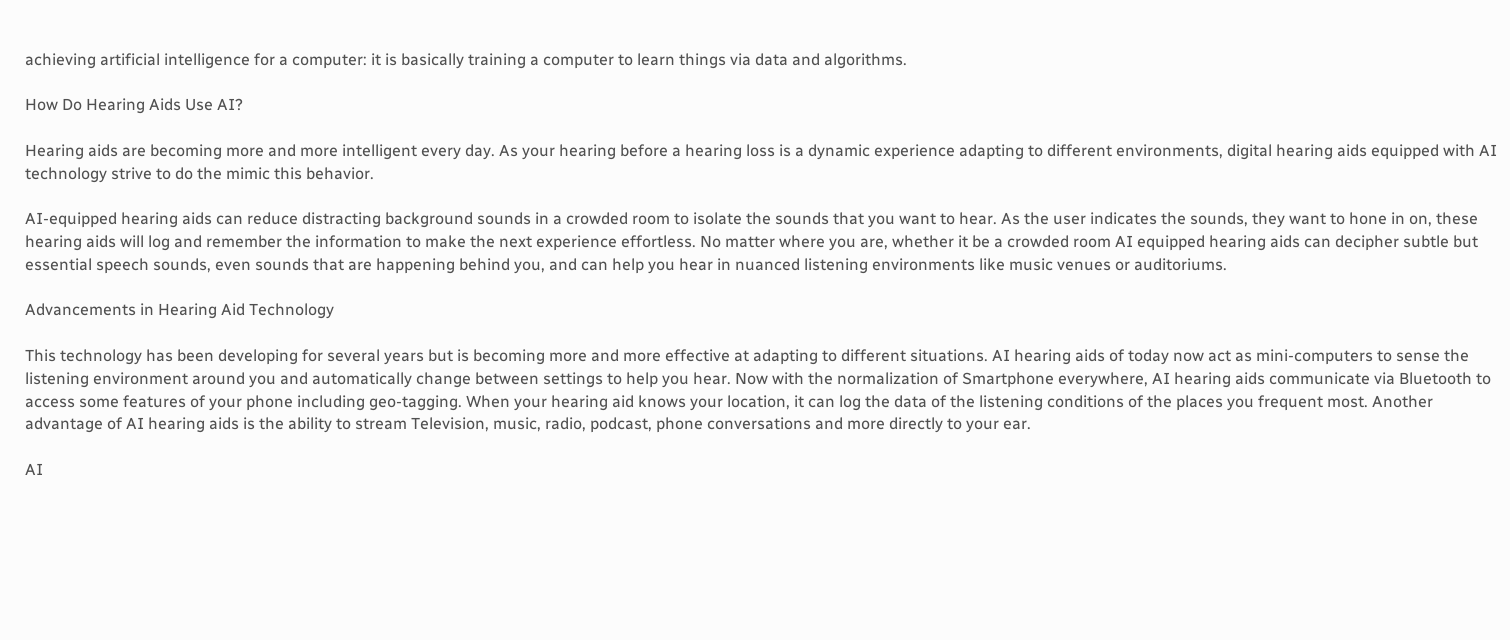achieving artificial intelligence for a computer: it is basically training a computer to learn things via data and algorithms.

How Do Hearing Aids Use AI?

Hearing aids are becoming more and more intelligent every day. As your hearing before a hearing loss is a dynamic experience adapting to different environments, digital hearing aids equipped with AI technology strive to do the mimic this behavior.

AI-equipped hearing aids can reduce distracting background sounds in a crowded room to isolate the sounds that you want to hear. As the user indicates the sounds, they want to hone in on, these hearing aids will log and remember the information to make the next experience effortless. No matter where you are, whether it be a crowded room AI equipped hearing aids can decipher subtle but essential speech sounds, even sounds that are happening behind you, and can help you hear in nuanced listening environments like music venues or auditoriums.

Advancements in Hearing Aid Technology

This technology has been developing for several years but is becoming more and more effective at adapting to different situations. AI hearing aids of today now act as mini-computers to sense the listening environment around you and automatically change between settings to help you hear. Now with the normalization of Smartphone everywhere, AI hearing aids communicate via Bluetooth to access some features of your phone including geo-tagging. When your hearing aid knows your location, it can log the data of the listening conditions of the places you frequent most. Another advantage of AI hearing aids is the ability to stream Television, music, radio, podcast, phone conversations and more directly to your ear.

AI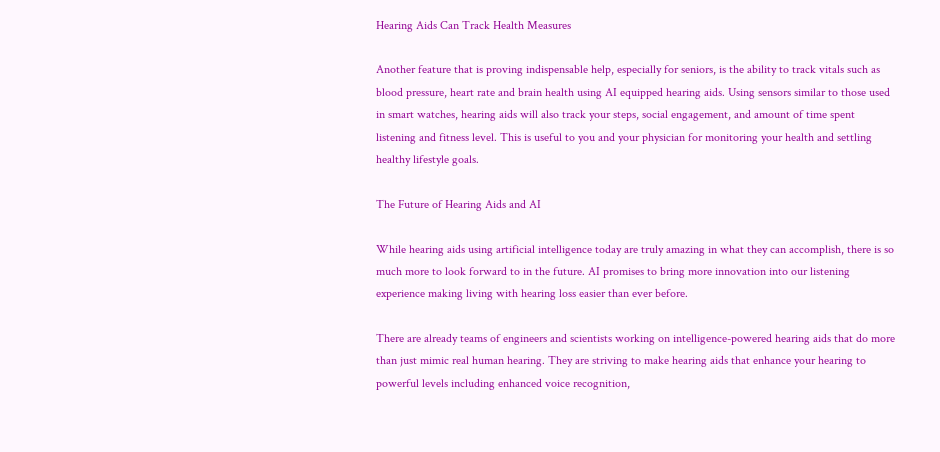Hearing Aids Can Track Health Measures

Another feature that is proving indispensable help, especially for seniors, is the ability to track vitals such as blood pressure, heart rate and brain health using AI equipped hearing aids. Using sensors similar to those used in smart watches, hearing aids will also track your steps, social engagement, and amount of time spent listening and fitness level. This is useful to you and your physician for monitoring your health and settling healthy lifestyle goals.

The Future of Hearing Aids and AI

While hearing aids using artificial intelligence today are truly amazing in what they can accomplish, there is so much more to look forward to in the future. AI promises to bring more innovation into our listening experience making living with hearing loss easier than ever before.

There are already teams of engineers and scientists working on intelligence-powered hearing aids that do more than just mimic real human hearing. They are striving to make hearing aids that enhance your hearing to powerful levels including enhanced voice recognition,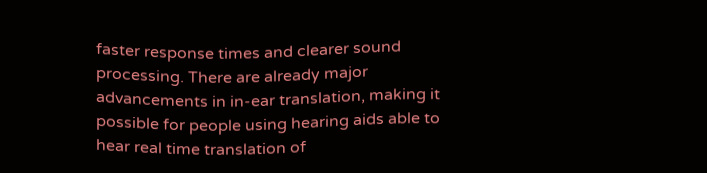faster response times and clearer sound processing. There are already major advancements in in-ear translation, making it possible for people using hearing aids able to hear real time translation of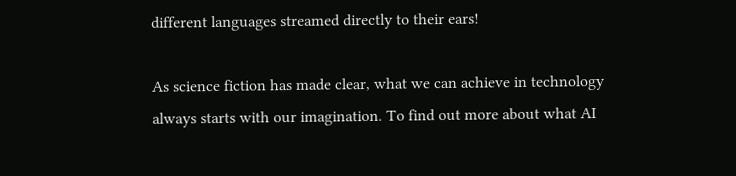different languages streamed directly to their ears!

As science fiction has made clear, what we can achieve in technology always starts with our imagination. To find out more about what AI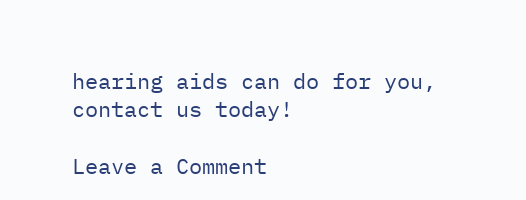hearing aids can do for you, contact us today!

Leave a Comment